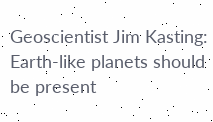Geoscientist Jim Kasting: Earth-like planets should be present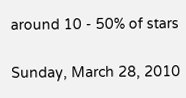around 10 - 50% of stars

Sunday, March 28, 2010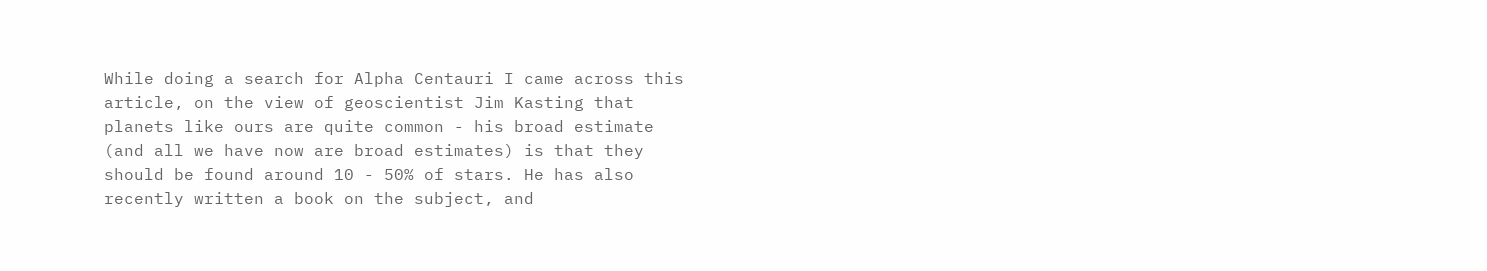While doing a search for Alpha Centauri I came across this article, on the view of geoscientist Jim Kasting that planets like ours are quite common - his broad estimate (and all we have now are broad estimates) is that they should be found around 10 - 50% of stars. He has also recently written a book on the subject, and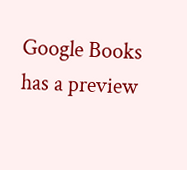Google Books has a preview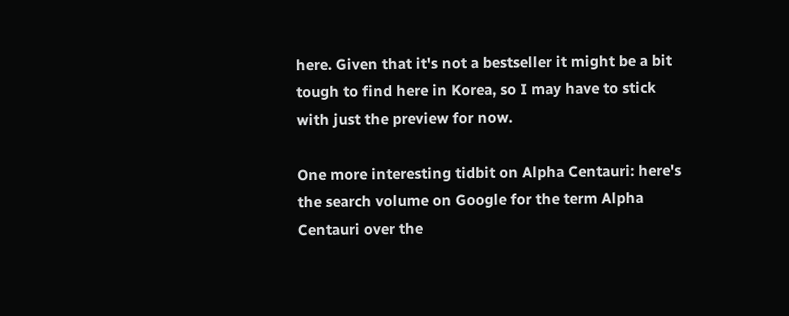here. Given that it's not a bestseller it might be a bit tough to find here in Korea, so I may have to stick with just the preview for now.

One more interesting tidbit on Alpha Centauri: here's the search volume on Google for the term Alpha Centauri over the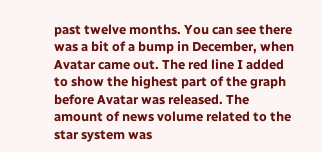past twelve months. You can see there was a bit of a bump in December, when Avatar came out. The red line I added to show the highest part of the graph before Avatar was released. The amount of news volume related to the star system was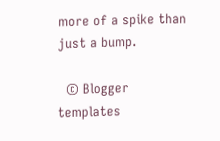more of a spike than just a bump.

  © Blogger templates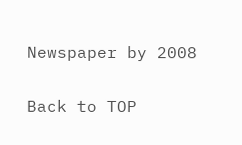Newspaper by 2008

Back to TOP